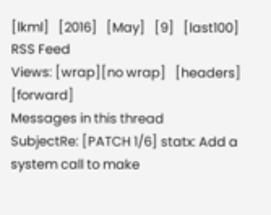[lkml]   [2016]   [May]   [9]   [last100]   RSS Feed
Views: [wrap][no wrap]   [headers]  [forward]
Messages in this thread
SubjectRe: [PATCH 1/6] statx: Add a system call to make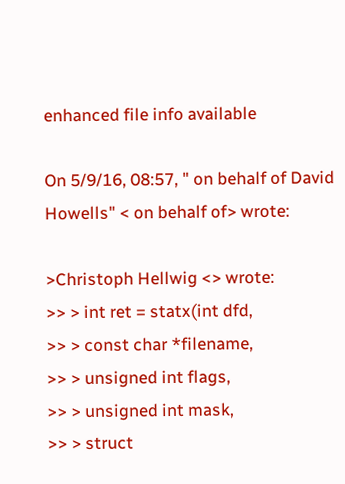enhanced file info available

On 5/9/16, 08:57, " on behalf of David Howells" < on behalf of> wrote:

>Christoph Hellwig <> wrote:
>> > int ret = statx(int dfd,
>> > const char *filename,
>> > unsigned int flags,
>> > unsigned int mask,
>> > struct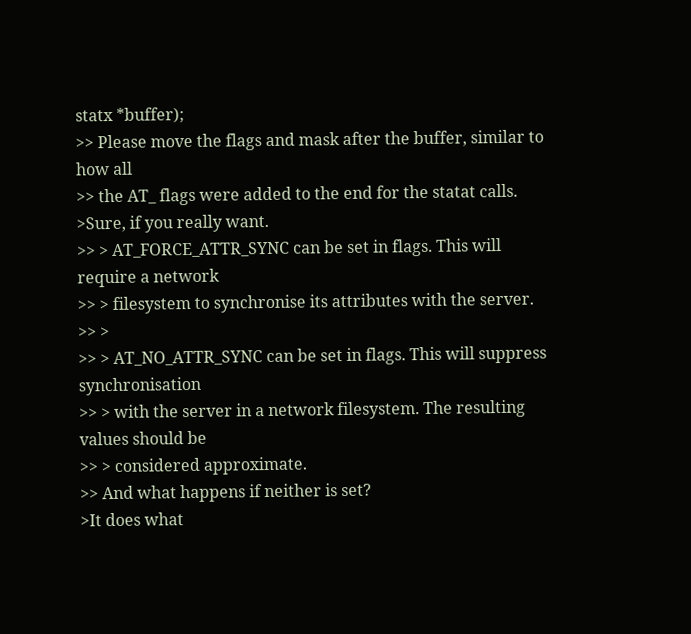statx *buffer);
>> Please move the flags and mask after the buffer, similar to how all
>> the AT_ flags were added to the end for the statat calls.
>Sure, if you really want.
>> > AT_FORCE_ATTR_SYNC can be set in flags. This will require a network
>> > filesystem to synchronise its attributes with the server.
>> >
>> > AT_NO_ATTR_SYNC can be set in flags. This will suppress synchronisation
>> > with the server in a network filesystem. The resulting values should be
>> > considered approximate.
>> And what happens if neither is set?
>It does what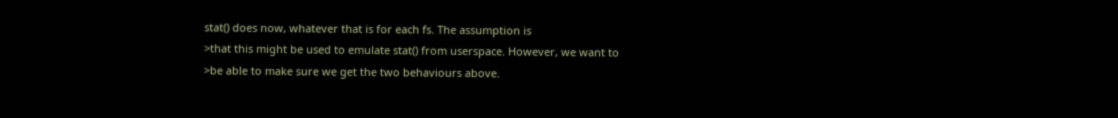stat() does now, whatever that is for each fs. The assumption is
>that this might be used to emulate stat() from userspace. However, we want to
>be able to make sure we get the two behaviours above.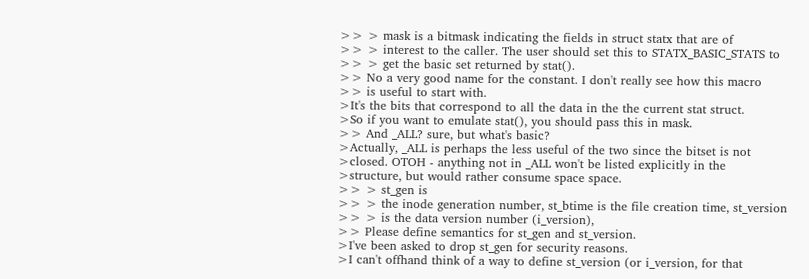>> > mask is a bitmask indicating the fields in struct statx that are of
>> > interest to the caller. The user should set this to STATX_BASIC_STATS to
>> > get the basic set returned by stat().
>> No a very good name for the constant. I don't really see how this macro
>> is useful to start with.
>It's the bits that correspond to all the data in the the current stat struct.
>So if you want to emulate stat(), you should pass this in mask.
>> And _ALL? sure, but what's basic?
>Actually, _ALL is perhaps the less useful of the two since the bitset is not
>closed. OTOH - anything not in _ALL won't be listed explicitly in the
>structure, but would rather consume space space.
>> > st_gen is
>> > the inode generation number, st_btime is the file creation time, st_version
>> > is the data version number (i_version),
>> Please define semantics for st_gen and st_version.
>I've been asked to drop st_gen for security reasons.
>I can't offhand think of a way to define st_version (or i_version, for that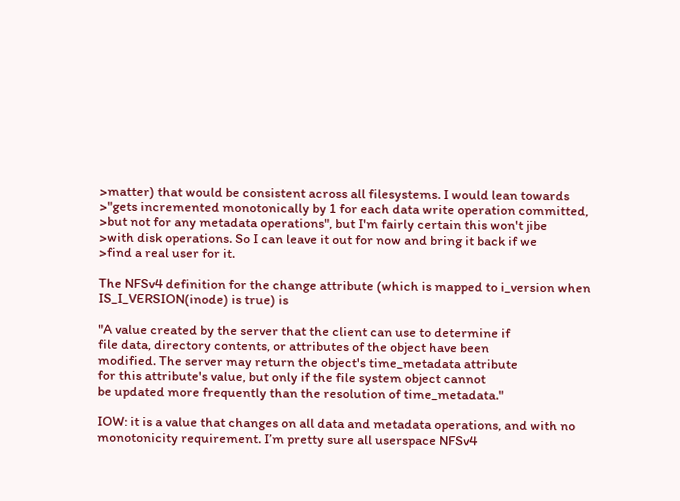>matter) that would be consistent across all filesystems. I would lean towards
>"gets incremented monotonically by 1 for each data write operation committed,
>but not for any metadata operations", but I'm fairly certain this won't jibe
>with disk operations. So I can leave it out for now and bring it back if we
>find a real user for it.

The NFSv4 definition for the change attribute (which is mapped to i_version when IS_I_VERSION(inode) is true) is

"A value created by the server that the client can use to determine if
file data, directory contents, or attributes of the object have been
modified. The server may return the object's time_metadata attribute
for this attribute's value, but only if the file system object cannot
be updated more frequently than the resolution of time_metadata."

IOW: it is a value that changes on all data and metadata operations, and with no monotonicity requirement. I’m pretty sure all userspace NFSv4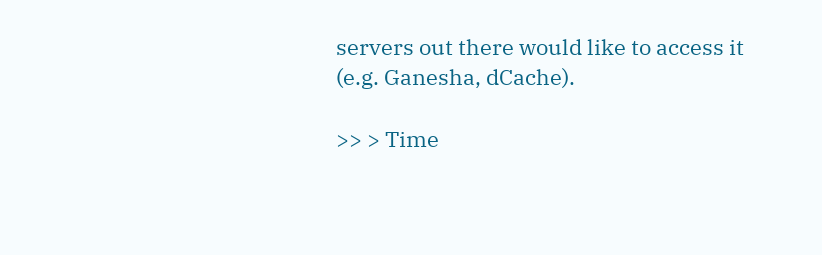servers out there would like to access it (e.g. Ganesha, dCache).

>> > Time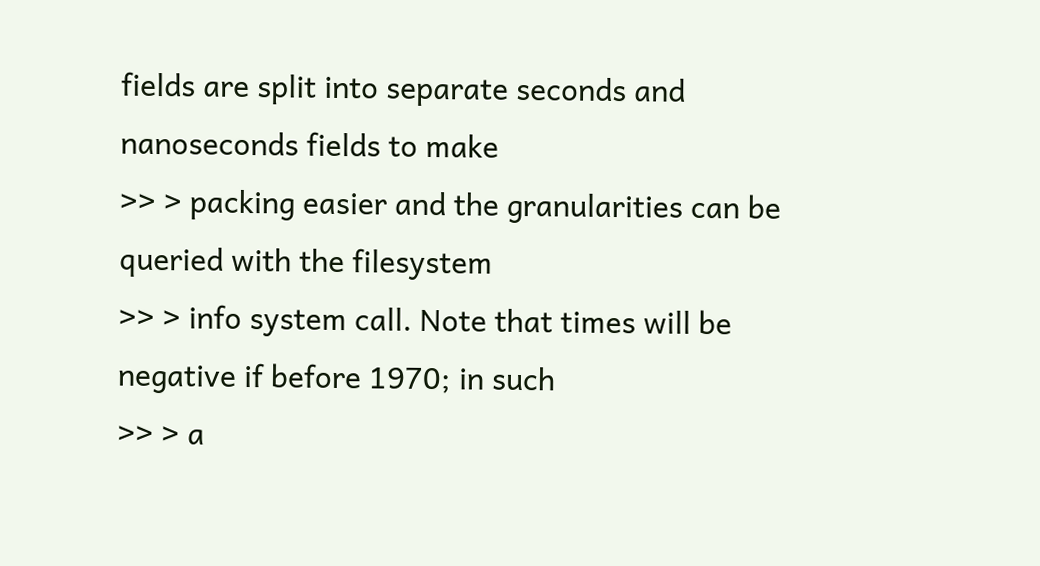fields are split into separate seconds and nanoseconds fields to make
>> > packing easier and the granularities can be queried with the filesystem
>> > info system call. Note that times will be negative if before 1970; in such
>> > a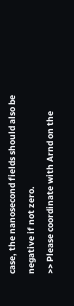case, the nanosecond fields should also be negative if not zero.
>> Please coordinate with Arnd on the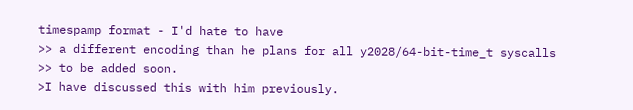timespamp format - I'd hate to have
>> a different encoding than he plans for all y2028/64-bit-time_t syscalls
>> to be added soon.
>I have discussed this with him previously.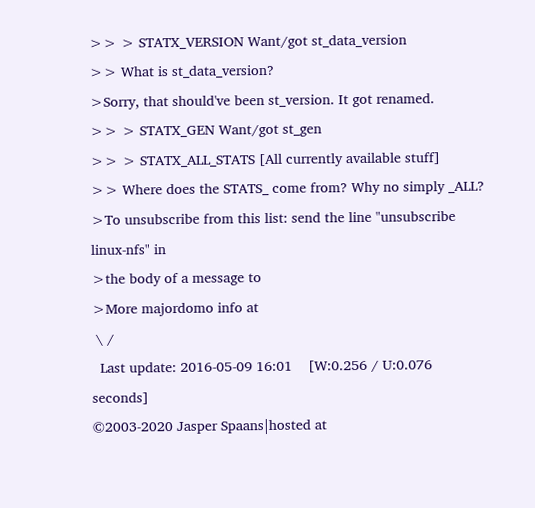>> > STATX_VERSION Want/got st_data_version
>> What is st_data_version?
>Sorry, that should've been st_version. It got renamed.
>> > STATX_GEN Want/got st_gen
>> > STATX_ALL_STATS [All currently available stuff]
>> Where does the STATS_ come from? Why no simply _ALL?
>To unsubscribe from this list: send the line "unsubscribe linux-nfs" in
>the body of a message to
>More majordomo info at
 \ /
  Last update: 2016-05-09 16:01    [W:0.256 / U:0.076 seconds]
©2003-2020 Jasper Spaans|hosted at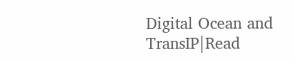Digital Ocean and TransIP|Read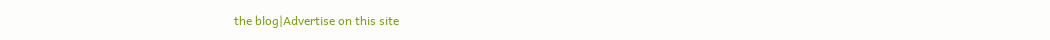the blog|Advertise on this site